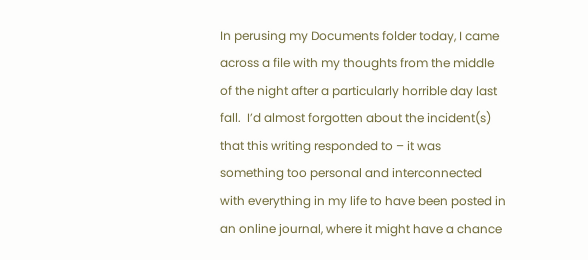In perusing my Documents folder today, I came across a file with my thoughts from the middle of the night after a particularly horrible day last fall.  I’d almost forgotten about the incident(s) that this writing responded to – it was something too personal and interconnected with everything in my life to have been posted in an online journal, where it might have a chance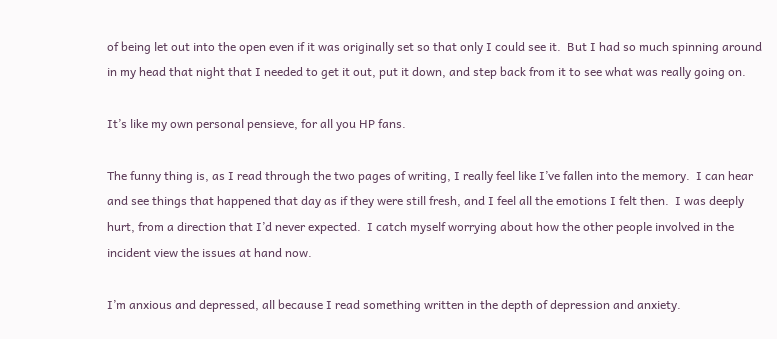of being let out into the open even if it was originally set so that only I could see it.  But I had so much spinning around in my head that night that I needed to get it out, put it down, and step back from it to see what was really going on.

It’s like my own personal pensieve, for all you HP fans.

The funny thing is, as I read through the two pages of writing, I really feel like I’ve fallen into the memory.  I can hear and see things that happened that day as if they were still fresh, and I feel all the emotions I felt then.  I was deeply hurt, from a direction that I’d never expected.  I catch myself worrying about how the other people involved in the incident view the issues at hand now.

I’m anxious and depressed, all because I read something written in the depth of depression and anxiety.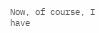Now, of course, I have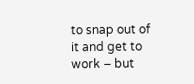to snap out of it and get to work – but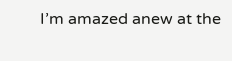I’m amazed anew at the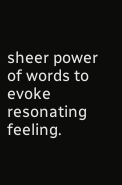sheer power of words to evoke resonating feeling.